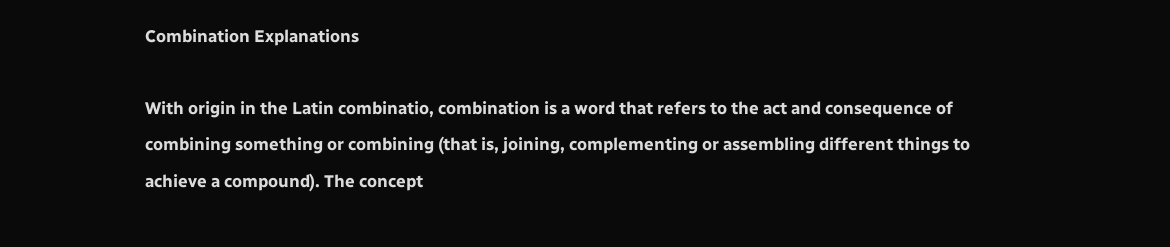Combination Explanations

With origin in the Latin combinatio, combination is a word that refers to the act and consequence of combining something or combining (that is, joining, complementing or assembling different things to achieve a compound). The concept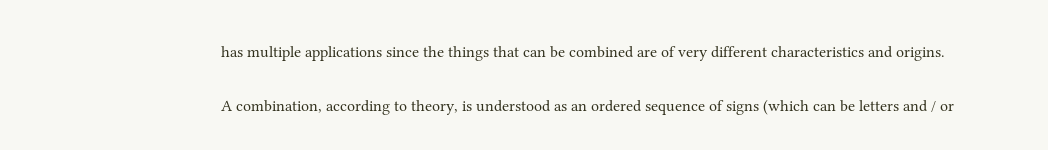has multiple applications since the things that can be combined are of very different characteristics and origins.

A combination, according to theory, is understood as an ordered sequence of signs (which can be letters and / or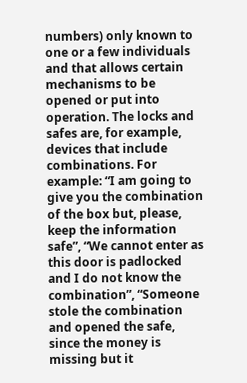numbers) only known to one or a few individuals and that allows certain mechanisms to be opened or put into operation. The locks and safes are, for example, devices that include combinations. For example: “I am going to give you the combination of the box but, please, keep the information safe”, “We cannot enter as this door is padlocked and I do not know the combination”, “Someone stole the combination and opened the safe, since the money is missing but it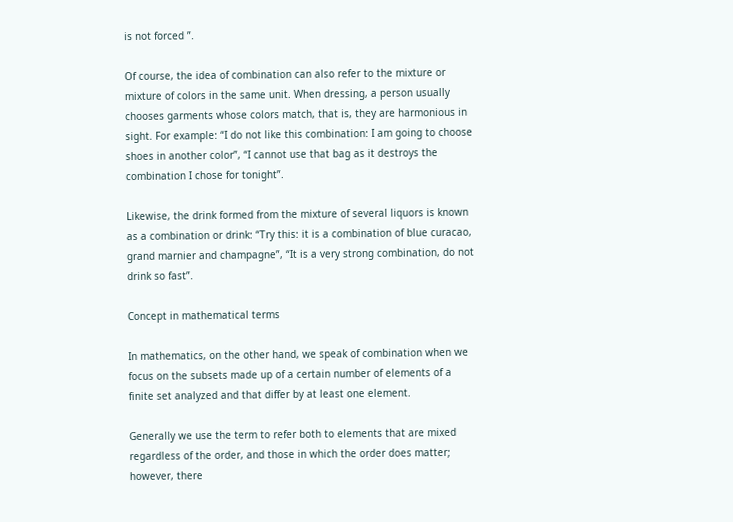is not forced ”.

Of course, the idea of combination can also refer to the mixture or mixture of colors in the same unit. When dressing, a person usually chooses garments whose colors match, that is, they are harmonious in sight. For example: “I do not like this combination: I am going to choose shoes in another color”, “I cannot use that bag as it destroys the combination I chose for tonight”.

Likewise, the drink formed from the mixture of several liquors is known as a combination or drink: “Try this: it is a combination of blue curacao, grand marnier and champagne”, “It is a very strong combination, do not drink so fast”.

Concept in mathematical terms

In mathematics, on the other hand, we speak of combination when we focus on the subsets made up of a certain number of elements of a finite set analyzed and that differ by at least one element.

Generally we use the term to refer both to elements that are mixed regardless of the order, and those in which the order does matter; however, there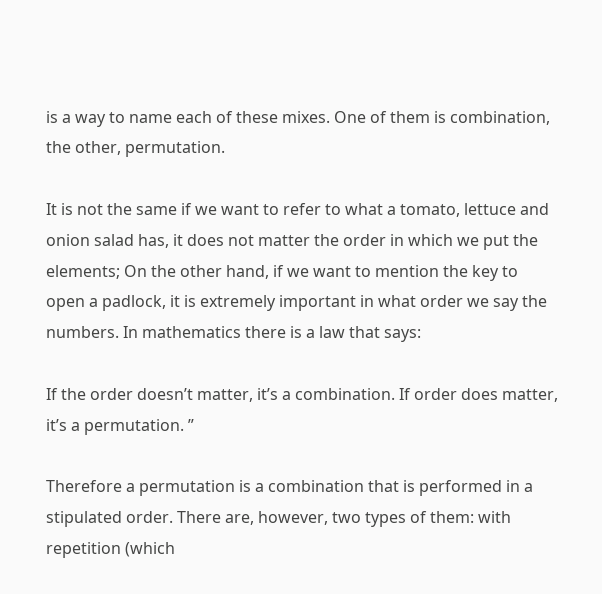is a way to name each of these mixes. One of them is combination, the other, permutation.

It is not the same if we want to refer to what a tomato, lettuce and onion salad has, it does not matter the order in which we put the elements; On the other hand, if we want to mention the key to open a padlock, it is extremely important in what order we say the numbers. In mathematics there is a law that says:

If the order doesn’t matter, it’s a combination. If order does matter, it’s a permutation. ”

Therefore a permutation is a combination that is performed in a stipulated order. There are, however, two types of them: with repetition (which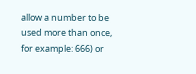allow a number to be used more than once, for example: 666) or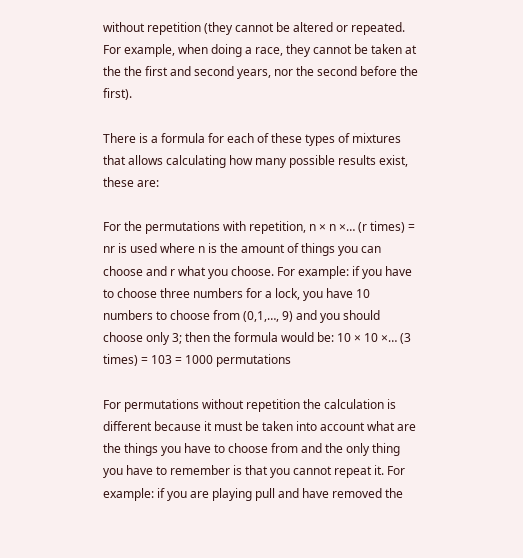without repetition (they cannot be altered or repeated. For example, when doing a race, they cannot be taken at the the first and second years, nor the second before the first).

There is a formula for each of these types of mixtures that allows calculating how many possible results exist, these are:

For the permutations with repetition, n × n ×… (r times) = nr is used where n is the amount of things you can choose and r what you choose. For example: if you have to choose three numbers for a lock, you have 10 numbers to choose from (0,1,…, 9) and you should choose only 3; then the formula would be: 10 × 10 ×… (3 times) = 103 = 1000 permutations

For permutations without repetition the calculation is different because it must be taken into account what are the things you have to choose from and the only thing you have to remember is that you cannot repeat it. For example: if you are playing pull and have removed the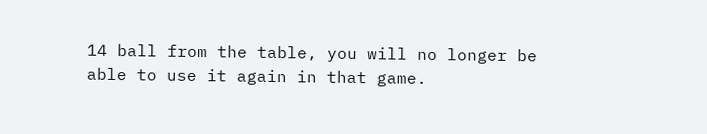14 ball from the table, you will no longer be able to use it again in that game.